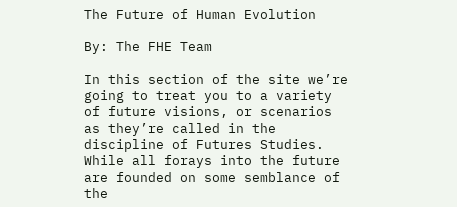The Future of Human Evolution

By: The FHE Team

In this section of the site we’re going to treat you to a variety of future visions, or scenarios as they’re called in the discipline of Futures Studies. While all forays into the future are founded on some semblance of the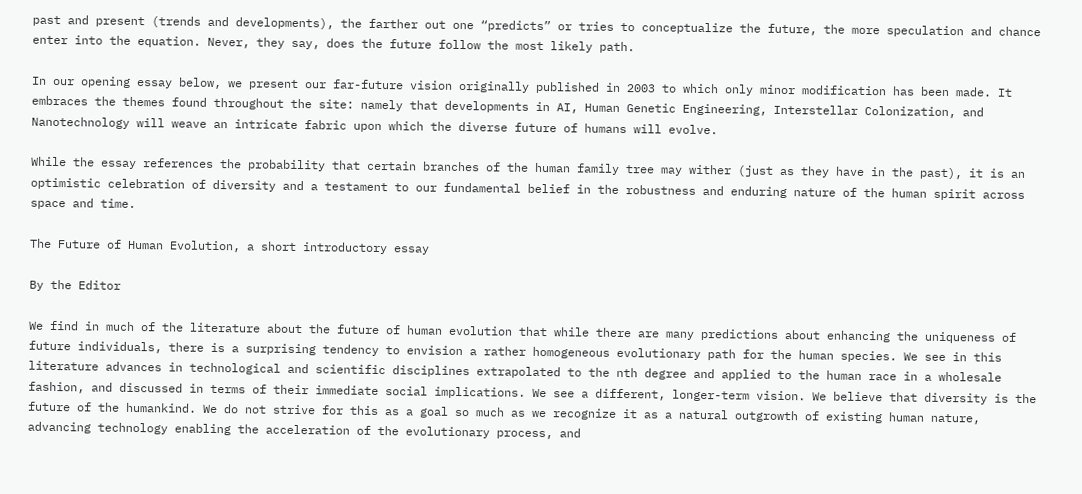past and present (trends and developments), the farther out one “predicts” or tries to conceptualize the future, the more speculation and chance enter into the equation. Never, they say, does the future follow the most likely path.

In our opening essay below, we present our far-future vision originally published in 2003 to which only minor modification has been made. It embraces the themes found throughout the site: namely that developments in AI, Human Genetic Engineering, Interstellar Colonization, and Nanotechnology will weave an intricate fabric upon which the diverse future of humans will evolve.

While the essay references the probability that certain branches of the human family tree may wither (just as they have in the past), it is an optimistic celebration of diversity and a testament to our fundamental belief in the robustness and enduring nature of the human spirit across space and time.

The Future of Human Evolution, a short introductory essay

By the Editor

We find in much of the literature about the future of human evolution that while there are many predictions about enhancing the uniqueness of future individuals, there is a surprising tendency to envision a rather homogeneous evolutionary path for the human species. We see in this literature advances in technological and scientific disciplines extrapolated to the nth degree and applied to the human race in a wholesale fashion, and discussed in terms of their immediate social implications. We see a different, longer-term vision. We believe that diversity is the future of the humankind. We do not strive for this as a goal so much as we recognize it as a natural outgrowth of existing human nature, advancing technology enabling the acceleration of the evolutionary process, and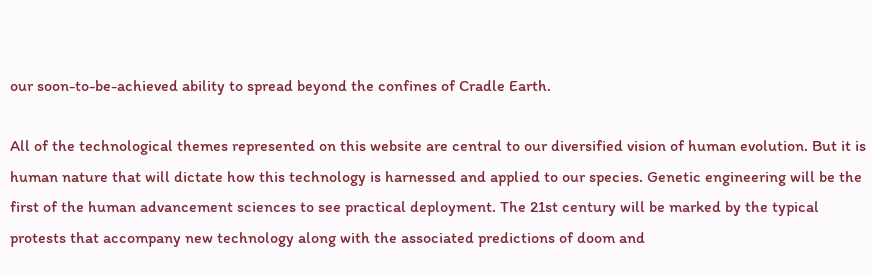our soon-to-be-achieved ability to spread beyond the confines of Cradle Earth.

All of the technological themes represented on this website are central to our diversified vision of human evolution. But it is human nature that will dictate how this technology is harnessed and applied to our species. Genetic engineering will be the first of the human advancement sciences to see practical deployment. The 21st century will be marked by the typical protests that accompany new technology along with the associated predictions of doom and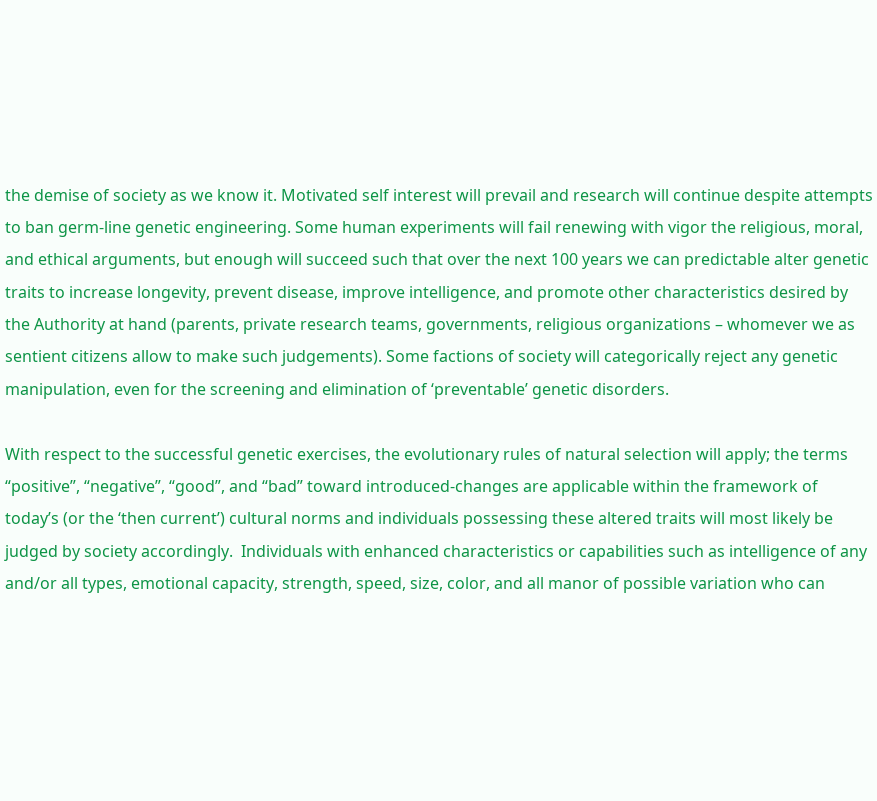the demise of society as we know it. Motivated self interest will prevail and research will continue despite attempts to ban germ-line genetic engineering. Some human experiments will fail renewing with vigor the religious, moral, and ethical arguments, but enough will succeed such that over the next 100 years we can predictable alter genetic traits to increase longevity, prevent disease, improve intelligence, and promote other characteristics desired by the Authority at hand (parents, private research teams, governments, religious organizations – whomever we as sentient citizens allow to make such judgements). Some factions of society will categorically reject any genetic manipulation, even for the screening and elimination of ‘preventable’ genetic disorders.

With respect to the successful genetic exercises, the evolutionary rules of natural selection will apply; the terms “positive”, “negative”, “good”, and “bad” toward introduced-changes are applicable within the framework of today’s (or the ‘then current’) cultural norms and individuals possessing these altered traits will most likely be judged by society accordingly.  Individuals with enhanced characteristics or capabilities such as intelligence of any and/or all types, emotional capacity, strength, speed, size, color, and all manor of possible variation who can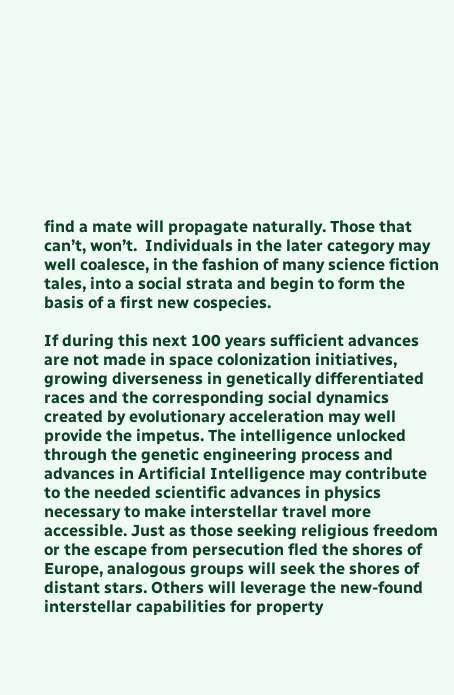find a mate will propagate naturally. Those that can’t, won’t.  Individuals in the later category may well coalesce, in the fashion of many science fiction tales, into a social strata and begin to form the basis of a first new cospecies.

If during this next 100 years sufficient advances are not made in space colonization initiatives, growing diverseness in genetically differentiated races and the corresponding social dynamics created by evolutionary acceleration may well provide the impetus. The intelligence unlocked through the genetic engineering process and advances in Artificial Intelligence may contribute to the needed scientific advances in physics necessary to make interstellar travel more accessible. Just as those seeking religious freedom or the escape from persecution fled the shores of Europe, analogous groups will seek the shores of distant stars. Others will leverage the new-found interstellar capabilities for property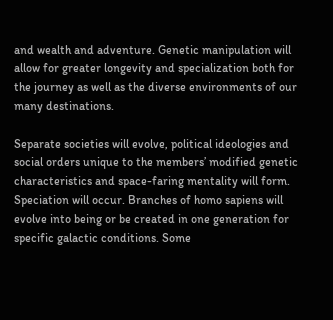and wealth and adventure. Genetic manipulation will allow for greater longevity and specialization both for the journey as well as the diverse environments of our many destinations.

Separate societies will evolve, political ideologies and social orders unique to the members’ modified genetic characteristics and space-faring mentality will form. Speciation will occur. Branches of homo sapiens will evolve into being or be created in one generation for specific galactic conditions. Some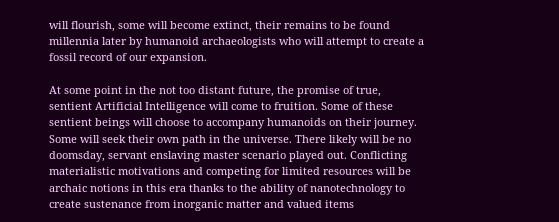will flourish, some will become extinct, their remains to be found millennia later by humanoid archaeologists who will attempt to create a fossil record of our expansion.

At some point in the not too distant future, the promise of true, sentient Artificial Intelligence will come to fruition. Some of these sentient beings will choose to accompany humanoids on their journey. Some will seek their own path in the universe. There likely will be no doomsday, servant enslaving master scenario played out. Conflicting materialistic motivations and competing for limited resources will be archaic notions in this era thanks to the ability of nanotechnology to create sustenance from inorganic matter and valued items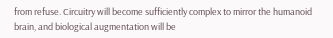from refuse. Circuitry will become sufficiently complex to mirror the humanoid brain, and biological augmentation will be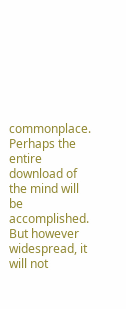commonplace. Perhaps the entire download of the mind will be accomplished. But however widespread, it will not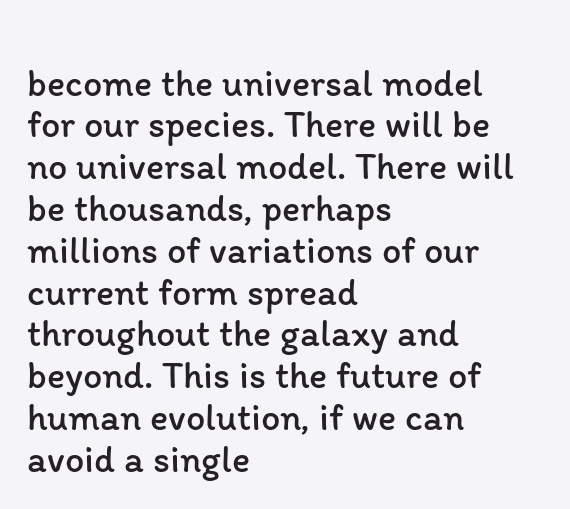become the universal model for our species. There will be no universal model. There will be thousands, perhaps millions of variations of our current form spread throughout the galaxy and beyond. This is the future of human evolution, if we can avoid a single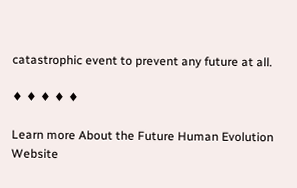catastrophic event to prevent any future at all.

♦ ♦ ♦ ♦ ♦

Learn more About the Future Human Evolution Website